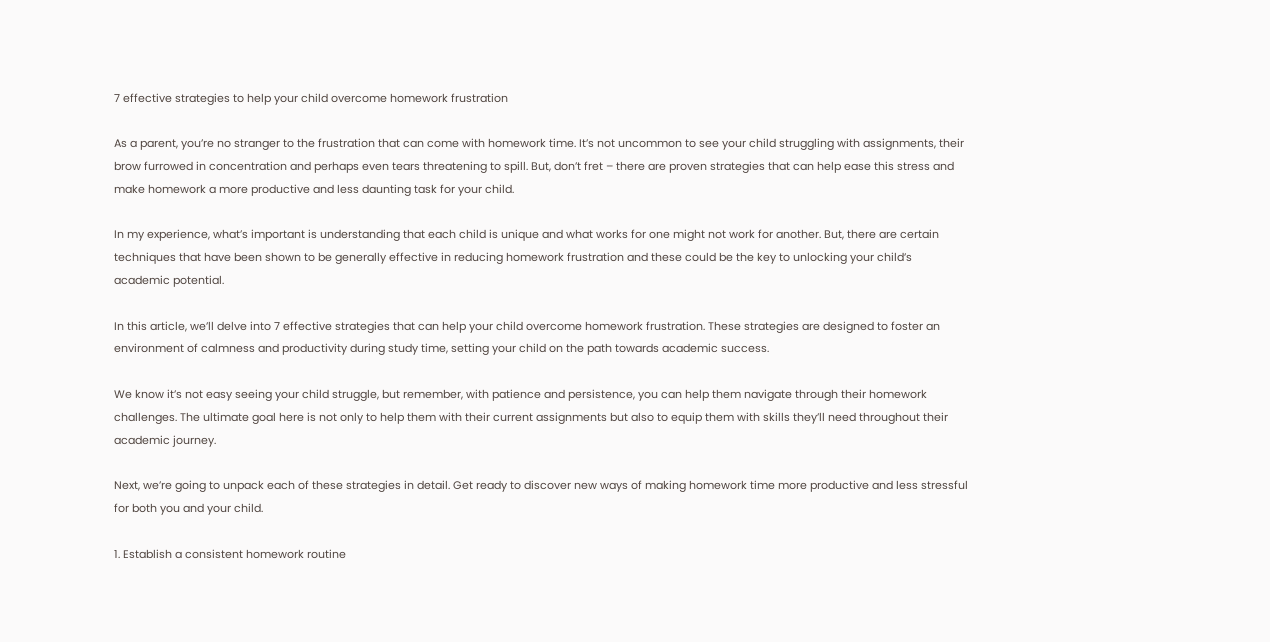7 effective strategies to help your child overcome homework frustration

As a parent, you’re no stranger to the frustration that can come with homework time. It’s not uncommon to see your child struggling with assignments, their brow furrowed in concentration and perhaps even tears threatening to spill. But, don’t fret – there are proven strategies that can help ease this stress and make homework a more productive and less daunting task for your child.

In my experience, what’s important is understanding that each child is unique and what works for one might not work for another. But, there are certain techniques that have been shown to be generally effective in reducing homework frustration and these could be the key to unlocking your child’s academic potential.

In this article, we’ll delve into 7 effective strategies that can help your child overcome homework frustration. These strategies are designed to foster an environment of calmness and productivity during study time, setting your child on the path towards academic success.

We know it’s not easy seeing your child struggle, but remember, with patience and persistence, you can help them navigate through their homework challenges. The ultimate goal here is not only to help them with their current assignments but also to equip them with skills they’ll need throughout their academic journey.

Next, we’re going to unpack each of these strategies in detail. Get ready to discover new ways of making homework time more productive and less stressful for both you and your child.

1. Establish a consistent homework routine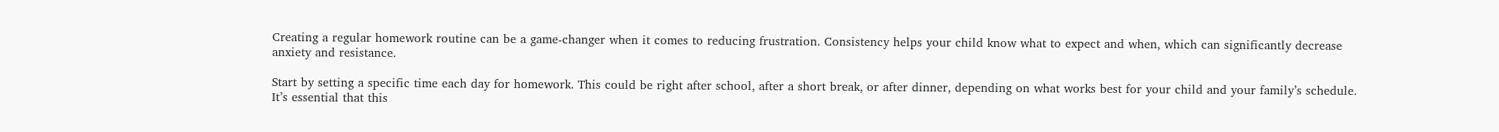Creating a regular homework routine can be a game-changer when it comes to reducing frustration. Consistency helps your child know what to expect and when, which can significantly decrease anxiety and resistance.

Start by setting a specific time each day for homework. This could be right after school, after a short break, or after dinner, depending on what works best for your child and your family’s schedule. It’s essential that this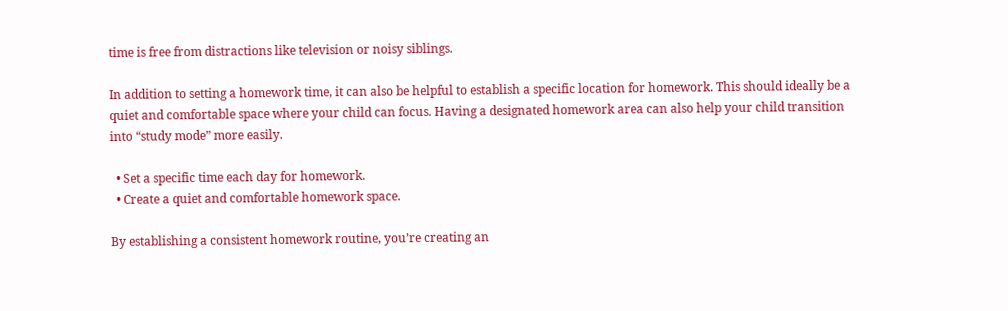time is free from distractions like television or noisy siblings.

In addition to setting a homework time, it can also be helpful to establish a specific location for homework. This should ideally be a quiet and comfortable space where your child can focus. Having a designated homework area can also help your child transition into “study mode” more easily.

  • Set a specific time each day for homework.
  • Create a quiet and comfortable homework space.

By establishing a consistent homework routine, you’re creating an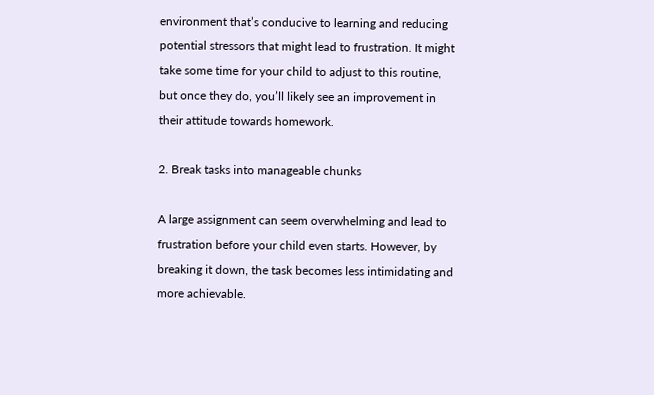environment that’s conducive to learning and reducing potential stressors that might lead to frustration. It might take some time for your child to adjust to this routine, but once they do, you’ll likely see an improvement in their attitude towards homework.

2. Break tasks into manageable chunks

A large assignment can seem overwhelming and lead to frustration before your child even starts. However, by breaking it down, the task becomes less intimidating and more achievable.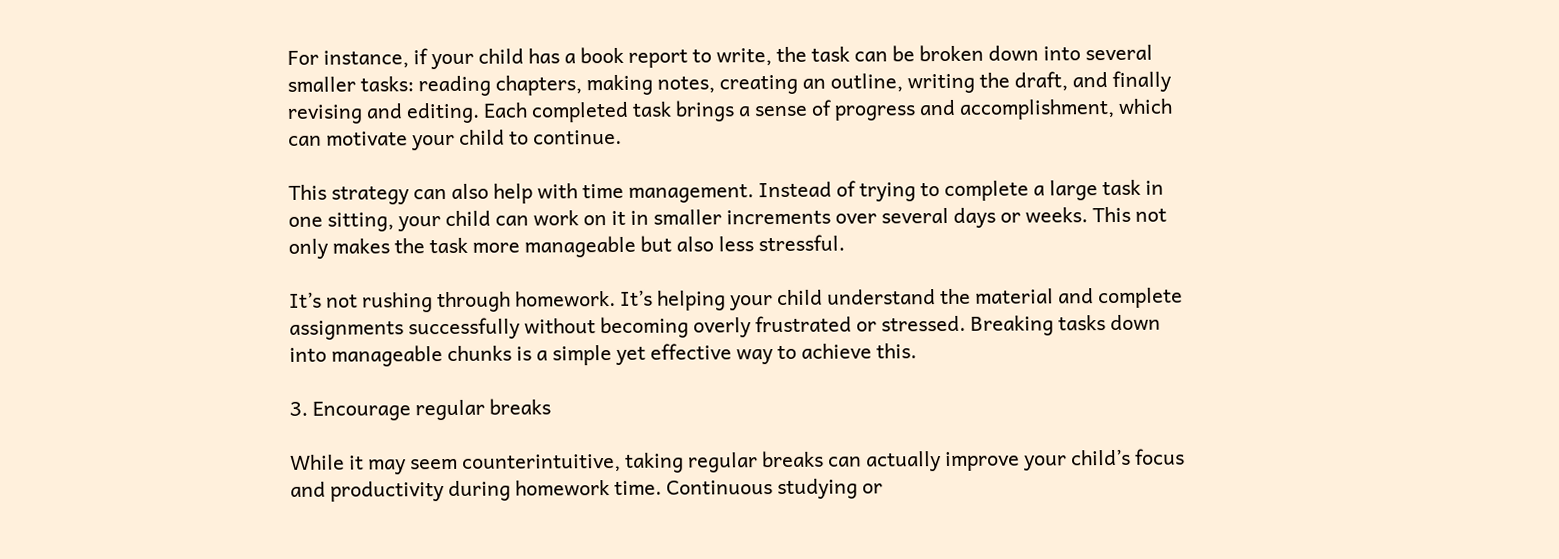For instance, if your child has a book report to write, the task can be broken down into several smaller tasks: reading chapters, making notes, creating an outline, writing the draft, and finally revising and editing. Each completed task brings a sense of progress and accomplishment, which can motivate your child to continue.

This strategy can also help with time management. Instead of trying to complete a large task in one sitting, your child can work on it in smaller increments over several days or weeks. This not only makes the task more manageable but also less stressful.

It’s not rushing through homework. It’s helping your child understand the material and complete assignments successfully without becoming overly frustrated or stressed. Breaking tasks down into manageable chunks is a simple yet effective way to achieve this.

3. Encourage regular breaks

While it may seem counterintuitive, taking regular breaks can actually improve your child’s focus and productivity during homework time. Continuous studying or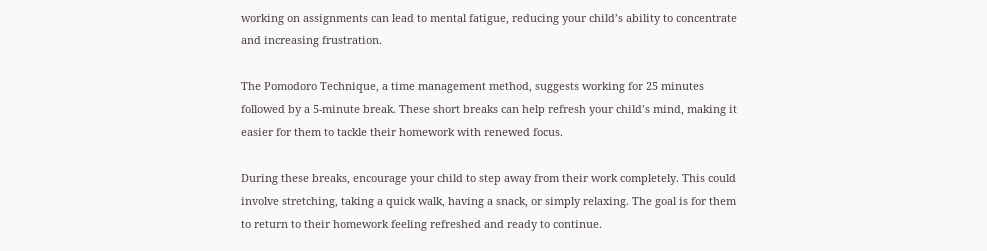working on assignments can lead to mental fatigue, reducing your child’s ability to concentrate and increasing frustration.

The Pomodoro Technique, a time management method, suggests working for 25 minutes followed by a 5-minute break. These short breaks can help refresh your child’s mind, making it easier for them to tackle their homework with renewed focus.

During these breaks, encourage your child to step away from their work completely. This could involve stretching, taking a quick walk, having a snack, or simply relaxing. The goal is for them to return to their homework feeling refreshed and ready to continue.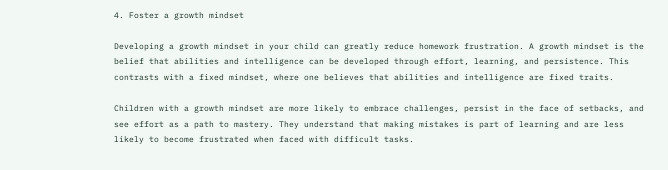4. Foster a growth mindset

Developing a growth mindset in your child can greatly reduce homework frustration. A growth mindset is the belief that abilities and intelligence can be developed through effort, learning, and persistence. This contrasts with a fixed mindset, where one believes that abilities and intelligence are fixed traits.

Children with a growth mindset are more likely to embrace challenges, persist in the face of setbacks, and see effort as a path to mastery. They understand that making mistakes is part of learning and are less likely to become frustrated when faced with difficult tasks.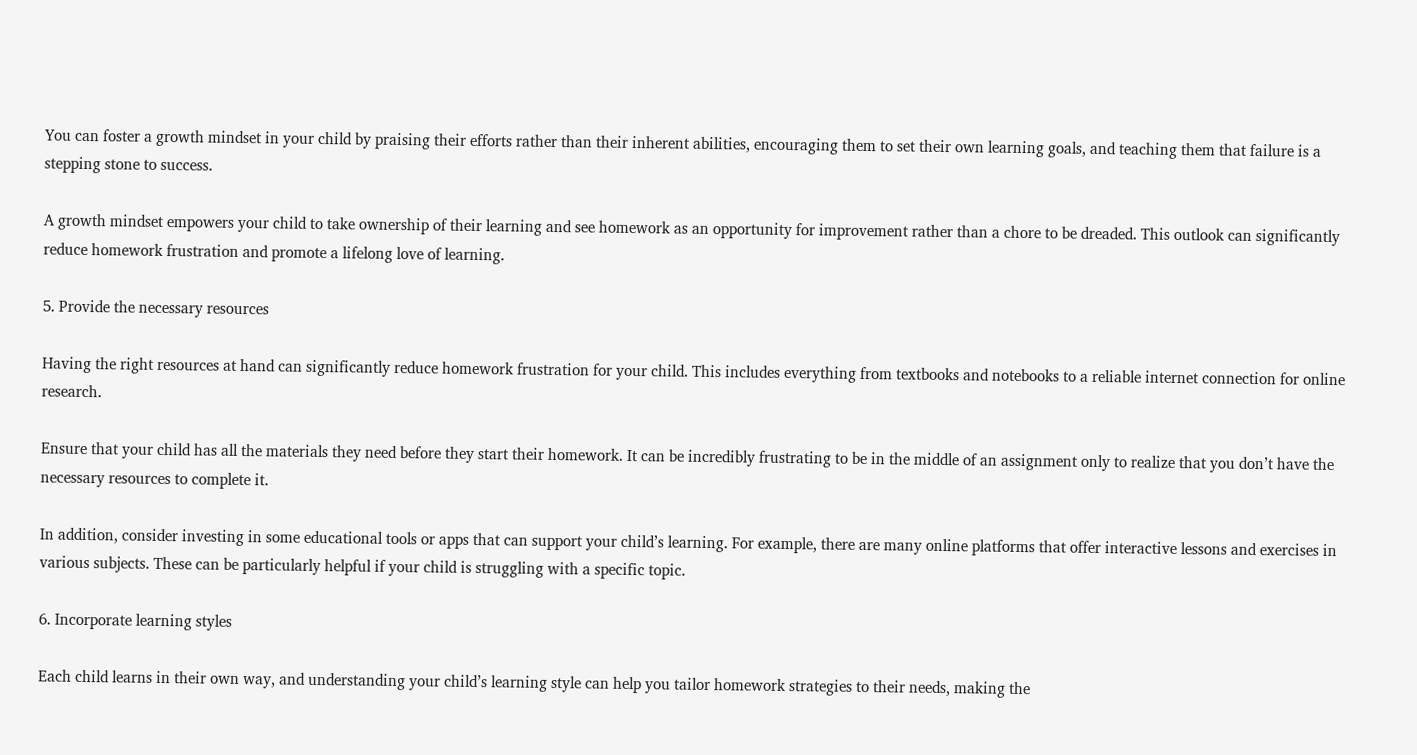You can foster a growth mindset in your child by praising their efforts rather than their inherent abilities, encouraging them to set their own learning goals, and teaching them that failure is a stepping stone to success.

A growth mindset empowers your child to take ownership of their learning and see homework as an opportunity for improvement rather than a chore to be dreaded. This outlook can significantly reduce homework frustration and promote a lifelong love of learning.

5. Provide the necessary resources

Having the right resources at hand can significantly reduce homework frustration for your child. This includes everything from textbooks and notebooks to a reliable internet connection for online research.

Ensure that your child has all the materials they need before they start their homework. It can be incredibly frustrating to be in the middle of an assignment only to realize that you don’t have the necessary resources to complete it.

In addition, consider investing in some educational tools or apps that can support your child’s learning. For example, there are many online platforms that offer interactive lessons and exercises in various subjects. These can be particularly helpful if your child is struggling with a specific topic.

6. Incorporate learning styles

Each child learns in their own way, and understanding your child’s learning style can help you tailor homework strategies to their needs, making the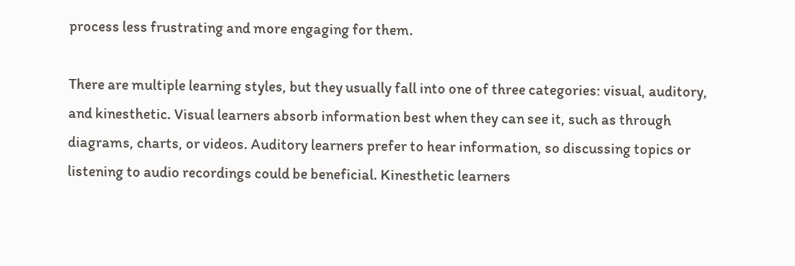process less frustrating and more engaging for them.

There are multiple learning styles, but they usually fall into one of three categories: visual, auditory, and kinesthetic. Visual learners absorb information best when they can see it, such as through diagrams, charts, or videos. Auditory learners prefer to hear information, so discussing topics or listening to audio recordings could be beneficial. Kinesthetic learners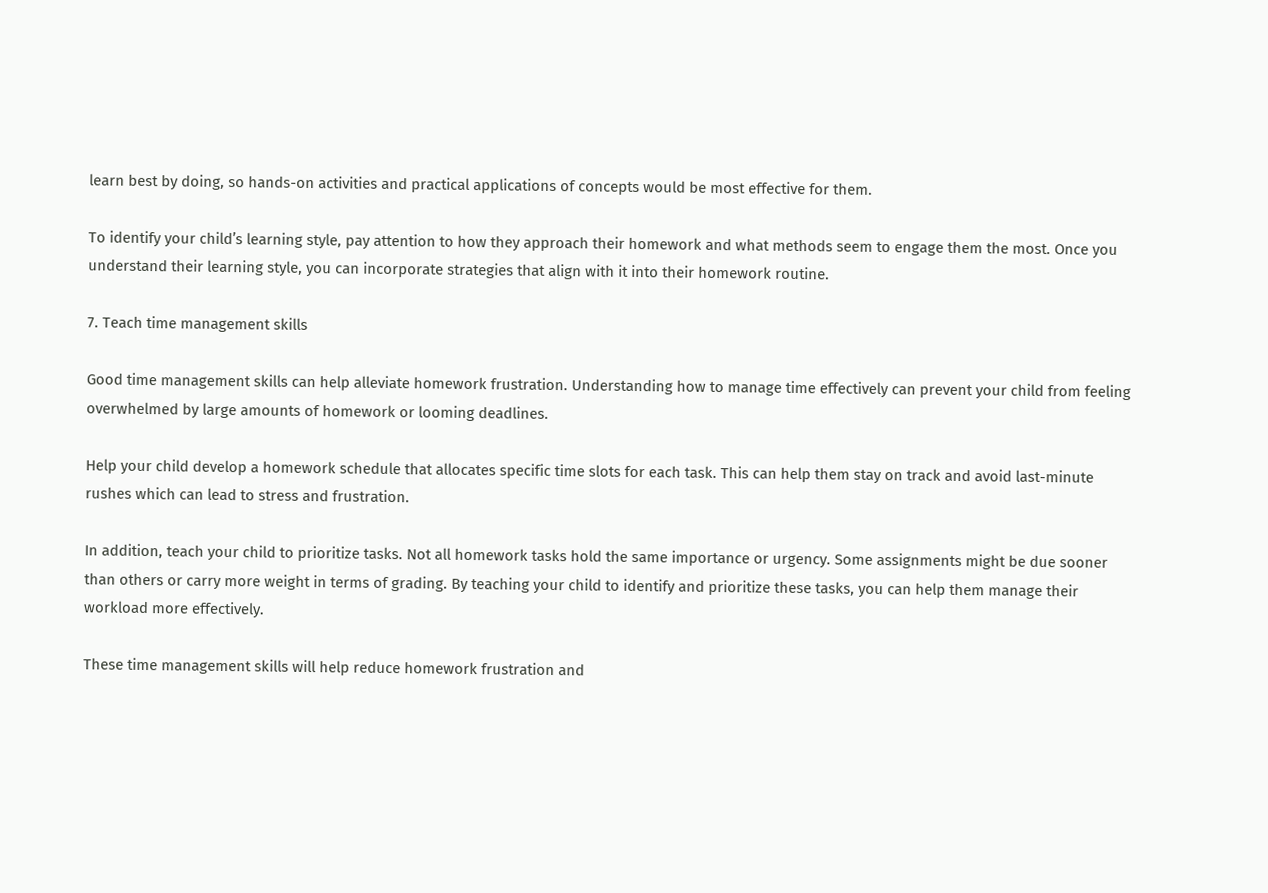learn best by doing, so hands-on activities and practical applications of concepts would be most effective for them.

To identify your child’s learning style, pay attention to how they approach their homework and what methods seem to engage them the most. Once you understand their learning style, you can incorporate strategies that align with it into their homework routine.

7. Teach time management skills

Good time management skills can help alleviate homework frustration. Understanding how to manage time effectively can prevent your child from feeling overwhelmed by large amounts of homework or looming deadlines.

Help your child develop a homework schedule that allocates specific time slots for each task. This can help them stay on track and avoid last-minute rushes which can lead to stress and frustration.

In addition, teach your child to prioritize tasks. Not all homework tasks hold the same importance or urgency. Some assignments might be due sooner than others or carry more weight in terms of grading. By teaching your child to identify and prioritize these tasks, you can help them manage their workload more effectively.

These time management skills will help reduce homework frustration and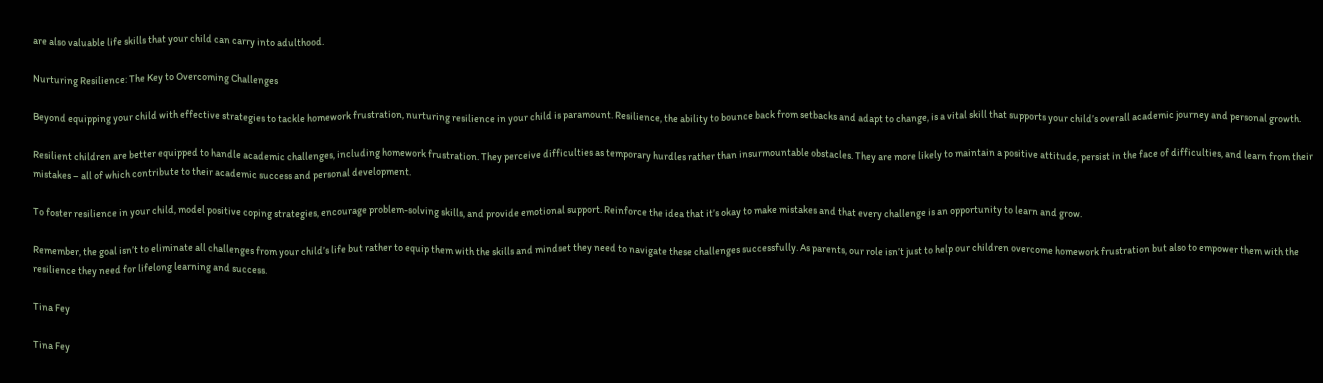are also valuable life skills that your child can carry into adulthood.

Nurturing Resilience: The Key to Overcoming Challenges

Beyond equipping your child with effective strategies to tackle homework frustration, nurturing resilience in your child is paramount. Resilience, the ability to bounce back from setbacks and adapt to change, is a vital skill that supports your child’s overall academic journey and personal growth.

Resilient children are better equipped to handle academic challenges, including homework frustration. They perceive difficulties as temporary hurdles rather than insurmountable obstacles. They are more likely to maintain a positive attitude, persist in the face of difficulties, and learn from their mistakes – all of which contribute to their academic success and personal development.

To foster resilience in your child, model positive coping strategies, encourage problem-solving skills, and provide emotional support. Reinforce the idea that it’s okay to make mistakes and that every challenge is an opportunity to learn and grow.

Remember, the goal isn’t to eliminate all challenges from your child’s life but rather to equip them with the skills and mindset they need to navigate these challenges successfully. As parents, our role isn’t just to help our children overcome homework frustration but also to empower them with the resilience they need for lifelong learning and success.

Tina Fey

Tina Fey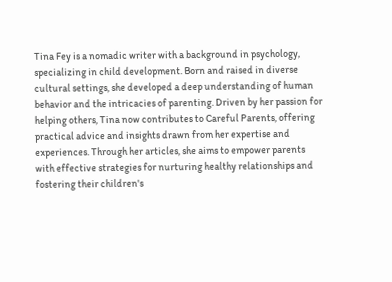Tina Fey is a nomadic writer with a background in psychology, specializing in child development. Born and raised in diverse cultural settings, she developed a deep understanding of human behavior and the intricacies of parenting. Driven by her passion for helping others, Tina now contributes to Careful Parents, offering practical advice and insights drawn from her expertise and experiences. Through her articles, she aims to empower parents with effective strategies for nurturing healthy relationships and fostering their children's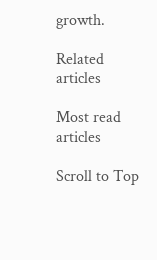growth.

Related articles

Most read articles

Scroll to Top